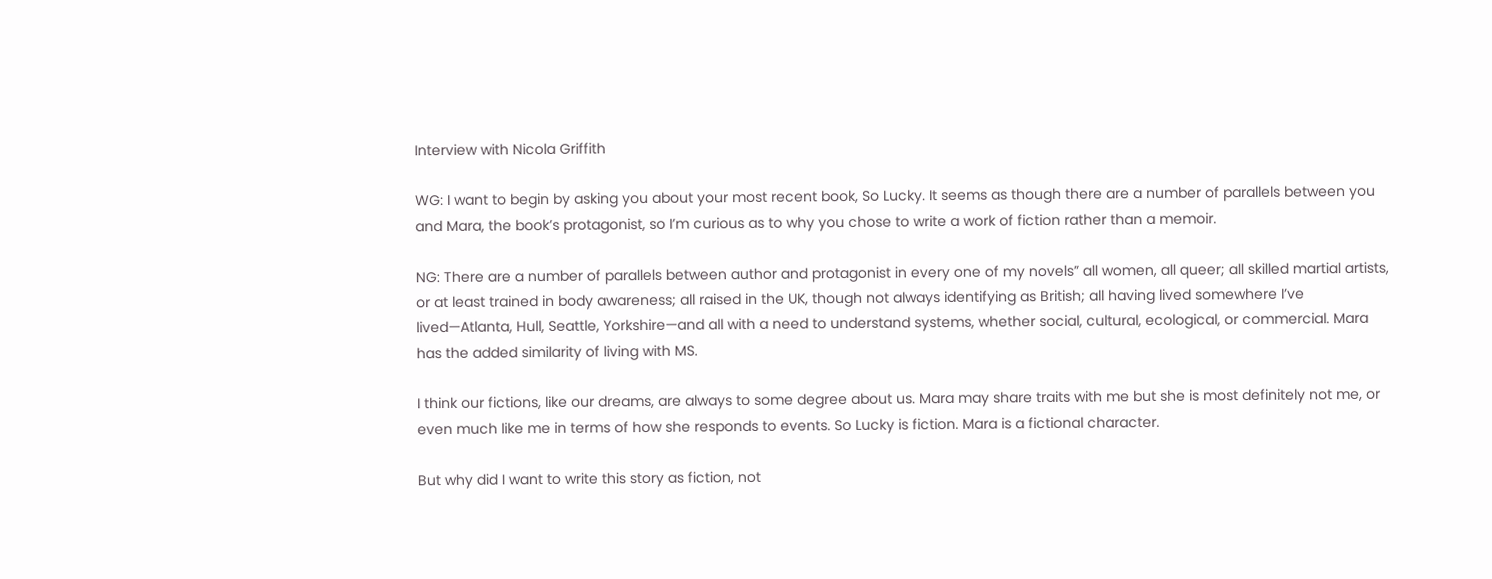Interview with Nicola Griffith

WG: I want to begin by asking you about your most recent book, So Lucky. It seems as though there are a number of parallels between you and Mara, the book’s protagonist, so I’m curious as to why you chose to write a work of fiction rather than a memoir.

NG: There are a number of parallels between author and protagonist in every one of my novels” all women, all queer; all skilled martial artists, or at least trained in body awareness; all raised in the UK, though not always identifying as British; all having lived somewhere I’ve lived—Atlanta, Hull, Seattle, Yorkshire—and all with a need to understand systems, whether social, cultural, ecological, or commercial. Mara has the added similarity of living with MS.

I think our fictions, like our dreams, are always to some degree about us. Mara may share traits with me but she is most definitely not me, or even much like me in terms of how she responds to events. So Lucky is fiction. Mara is a fictional character.

But why did I want to write this story as fiction, not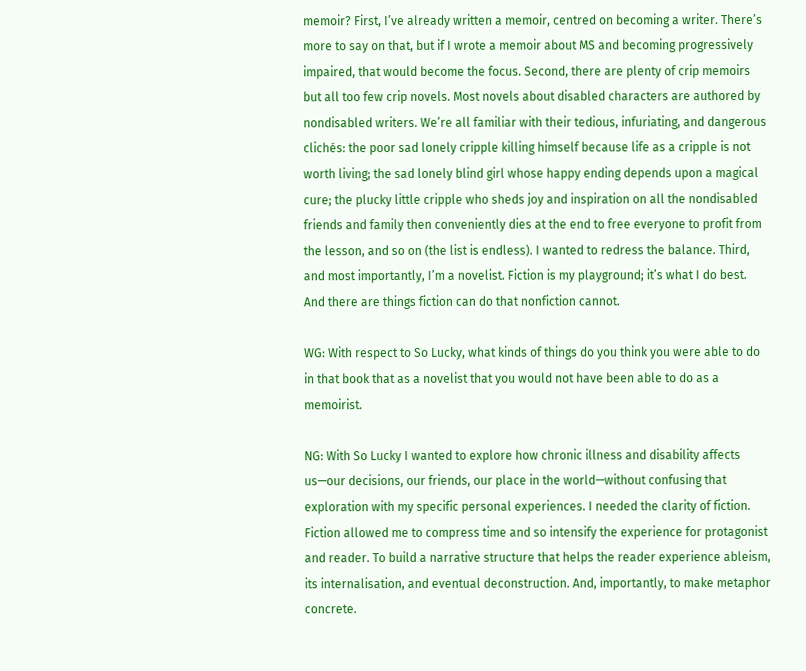memoir? First, I’ve already written a memoir, centred on becoming a writer. There’s more to say on that, but if I wrote a memoir about MS and becoming progressively impaired, that would become the focus. Second, there are plenty of crip memoirs but all too few crip novels. Most novels about disabled characters are authored by nondisabled writers. We’re all familiar with their tedious, infuriating, and dangerous clichés: the poor sad lonely cripple killing himself because life as a cripple is not worth living; the sad lonely blind girl whose happy ending depends upon a magical cure; the plucky little cripple who sheds joy and inspiration on all the nondisabled friends and family then conveniently dies at the end to free everyone to profit from the lesson, and so on (the list is endless). I wanted to redress the balance. Third, and most importantly, I’m a novelist. Fiction is my playground; it’s what I do best. And there are things fiction can do that nonfiction cannot.

WG: With respect to So Lucky, what kinds of things do you think you were able to do in that book that as a novelist that you would not have been able to do as a memoirist.

NG: With So Lucky I wanted to explore how chronic illness and disability affects us—our decisions, our friends, our place in the world—without confusing that exploration with my specific personal experiences. I needed the clarity of fiction. Fiction allowed me to compress time and so intensify the experience for protagonist and reader. To build a narrative structure that helps the reader experience ableism, its internalisation, and eventual deconstruction. And, importantly, to make metaphor concrete.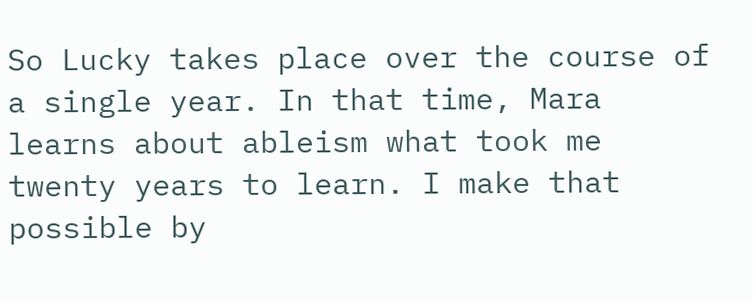So Lucky takes place over the course of a single year. In that time, Mara learns about ableism what took me twenty years to learn. I make that possible by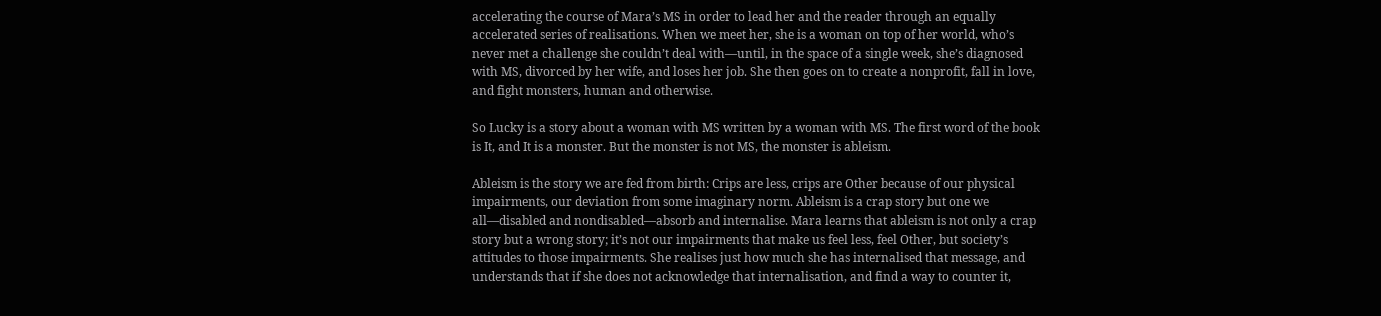accelerating the course of Mara’s MS in order to lead her and the reader through an equally accelerated series of realisations. When we meet her, she is a woman on top of her world, who’s never met a challenge she couldn’t deal with—until, in the space of a single week, she’s diagnosed with MS, divorced by her wife, and loses her job. She then goes on to create a nonprofit, fall in love, and fight monsters, human and otherwise.

So Lucky is a story about a woman with MS written by a woman with MS. The first word of the book is It, and It is a monster. But the monster is not MS, the monster is ableism.

Ableism is the story we are fed from birth: Crips are less, crips are Other because of our physical impairments, our deviation from some imaginary norm. Ableism is a crap story but one we all—disabled and nondisabled—absorb and internalise. Mara learns that ableism is not only a crap story but a wrong story; it’s not our impairments that make us feel less, feel Other, but society’s attitudes to those impairments. She realises just how much she has internalised that message, and understands that if she does not acknowledge that internalisation, and find a way to counter it,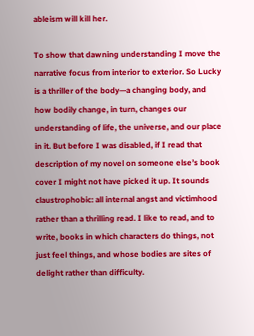ableism will kill her.

To show that dawning understanding I move the narrative focus from interior to exterior. So Lucky is a thriller of the body—a changing body, and how bodily change, in turn, changes our understanding of life, the universe, and our place in it. But before I was disabled, if I read that description of my novel on someone else’s book cover I might not have picked it up. It sounds claustrophobic: all internal angst and victimhood rather than a thrilling read. I like to read, and to write, books in which characters do things, not just feel things, and whose bodies are sites of delight rather than difficulty.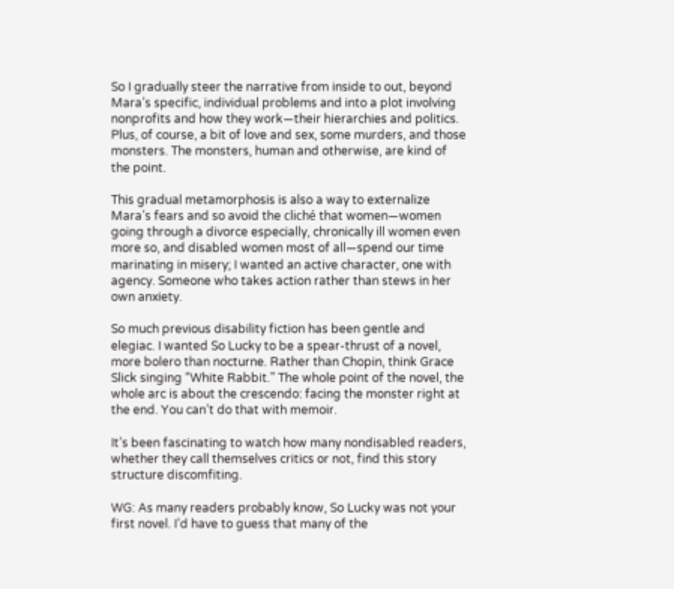So I gradually steer the narrative from inside to out, beyond Mara’s specific, individual problems and into a plot involving nonprofits and how they work—their hierarchies and politics. Plus, of course, a bit of love and sex, some murders, and those monsters. The monsters, human and otherwise, are kind of the point.

This gradual metamorphosis is also a way to externalize Mara’s fears and so avoid the cliché that women—women going through a divorce especially, chronically ill women even more so, and disabled women most of all—spend our time marinating in misery; I wanted an active character, one with agency. Someone who takes action rather than stews in her own anxiety.

So much previous disability fiction has been gentle and elegiac. I wanted So Lucky to be a spear-thrust of a novel, more bolero than nocturne. Rather than Chopin, think Grace Slick singing “White Rabbit.” The whole point of the novel, the whole arc is about the crescendo: facing the monster right at the end. You can’t do that with memoir.

It’s been fascinating to watch how many nondisabled readers, whether they call themselves critics or not, find this story structure discomfiting.

WG: As many readers probably know, So Lucky was not your first novel. I’d have to guess that many of the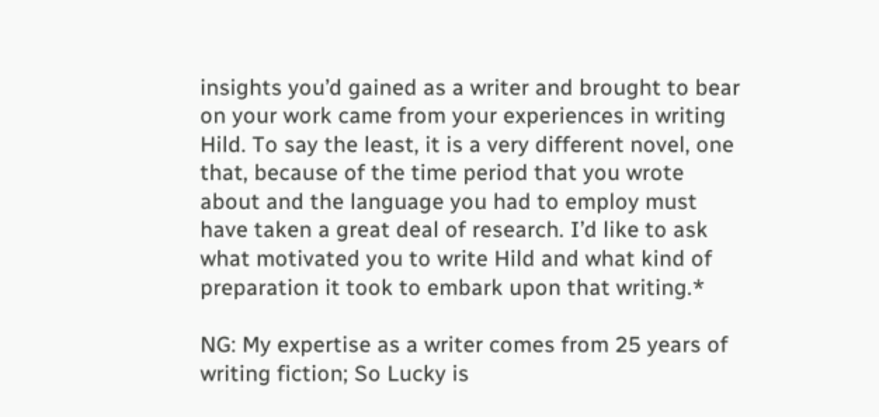insights you’d gained as a writer and brought to bear on your work came from your experiences in writing Hild. To say the least, it is a very different novel, one that, because of the time period that you wrote about and the language you had to employ must have taken a great deal of research. I’d like to ask what motivated you to write Hild and what kind of preparation it took to embark upon that writing.*

NG: My expertise as a writer comes from 25 years of writing fiction; So Lucky is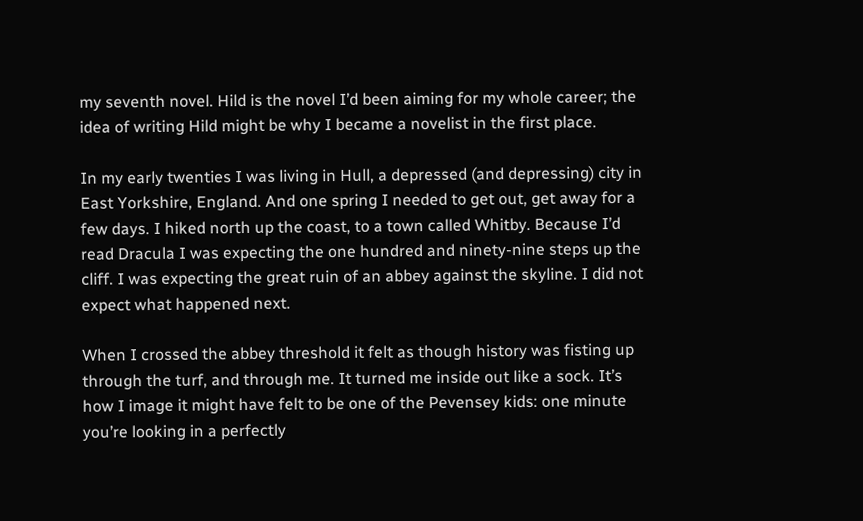my seventh novel. Hild is the novel I’d been aiming for my whole career; the idea of writing Hild might be why I became a novelist in the first place.

In my early twenties I was living in Hull, a depressed (and depressing) city in East Yorkshire, England. And one spring I needed to get out, get away for a few days. I hiked north up the coast, to a town called Whitby. Because I’d read Dracula I was expecting the one hundred and ninety-nine steps up the cliff. I was expecting the great ruin of an abbey against the skyline. I did not expect what happened next.

When I crossed the abbey threshold it felt as though history was fisting up through the turf, and through me. It turned me inside out like a sock. It’s how I image it might have felt to be one of the Pevensey kids: one minute you’re looking in a perfectly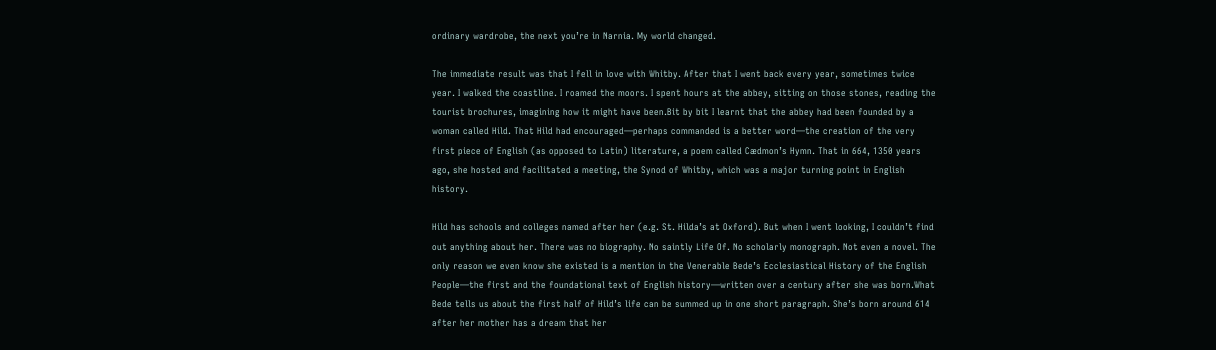ordinary wardrobe, the next you’re in Narnia. My world changed.

The immediate result was that I fell in love with Whitby. After that I went back every year, sometimes twice year. I walked the coastline. I roamed the moors. I spent hours at the abbey, sitting on those stones, reading the tourist brochures, imagining how it might have been.Bit by bit I learnt that the abbey had been founded by a woman called Hild. That Hild had encouraged—perhaps commanded is a better word—the creation of the very first piece of English (as opposed to Latin) literature, a poem called Cædmon’s Hymn. That in 664, 1350 years ago, she hosted and facilitated a meeting, the Synod of Whitby, which was a major turning point in English history.

Hild has schools and colleges named after her (e.g. St. Hilda’s at Oxford). But when I went looking, I couldn’t find out anything about her. There was no biography. No saintly Life Of. No scholarly monograph. Not even a novel. The only reason we even know she existed is a mention in the Venerable Bede’s Ecclesiastical History of the English People—the first and the foundational text of English history—written over a century after she was born.What Bede tells us about the first half of Hild’s life can be summed up in one short paragraph. She’s born around 614 after her mother has a dream that her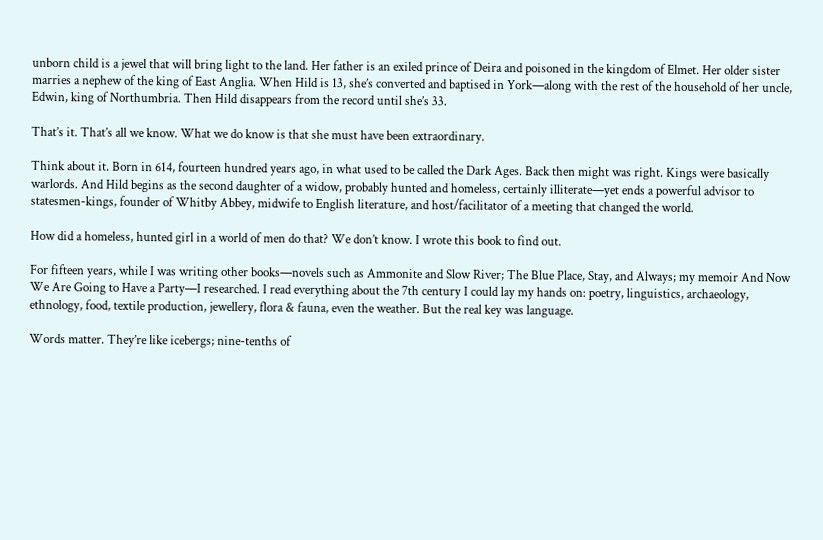unborn child is a jewel that will bring light to the land. Her father is an exiled prince of Deira and poisoned in the kingdom of Elmet. Her older sister marries a nephew of the king of East Anglia. When Hild is 13, she’s converted and baptised in York—along with the rest of the household of her uncle, Edwin, king of Northumbria. Then Hild disappears from the record until she’s 33.

That’s it. That’s all we know. What we do know is that she must have been extraordinary.

Think about it. Born in 614, fourteen hundred years ago, in what used to be called the Dark Ages. Back then might was right. Kings were basically warlords. And Hild begins as the second daughter of a widow, probably hunted and homeless, certainly illiterate—yet ends a powerful advisor to statesmen-kings, founder of Whitby Abbey, midwife to English literature, and host/facilitator of a meeting that changed the world.

How did a homeless, hunted girl in a world of men do that? We don’t know. I wrote this book to find out.

For fifteen years, while I was writing other books—novels such as Ammonite and Slow River; The Blue Place, Stay, and Always; my memoir And Now We Are Going to Have a Party—I researched. I read everything about the 7th century I could lay my hands on: poetry, linguistics, archaeology, ethnology, food, textile production, jewellery, flora & fauna, even the weather. But the real key was language.

Words matter. They’re like icebergs; nine-tenths of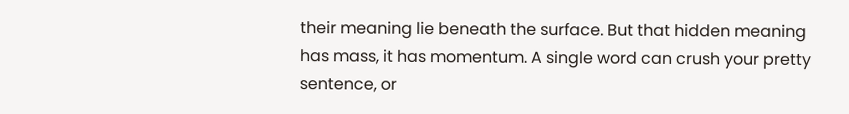their meaning lie beneath the surface. But that hidden meaning has mass, it has momentum. A single word can crush your pretty sentence, or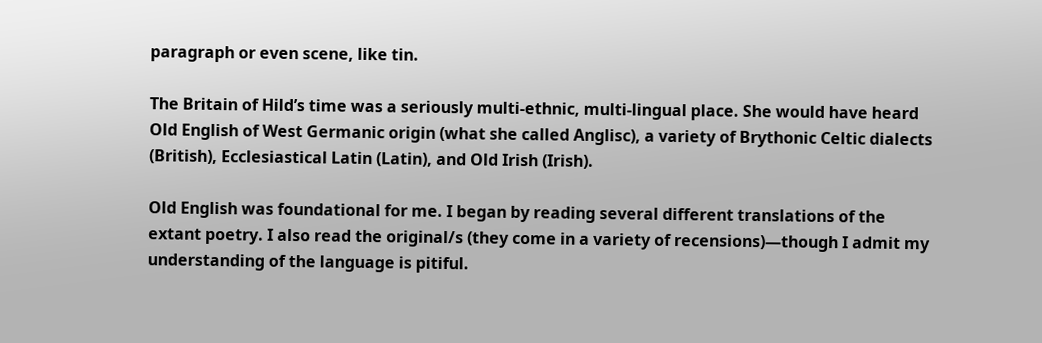paragraph or even scene, like tin.

The Britain of Hild’s time was a seriously multi-ethnic, multi-lingual place. She would have heard Old English of West Germanic origin (what she called Anglisc), a variety of Brythonic Celtic dialects (British), Ecclesiastical Latin (Latin), and Old Irish (Irish).

Old English was foundational for me. I began by reading several different translations of the extant poetry. I also read the original/s (they come in a variety of recensions)—though I admit my understanding of the language is pitiful.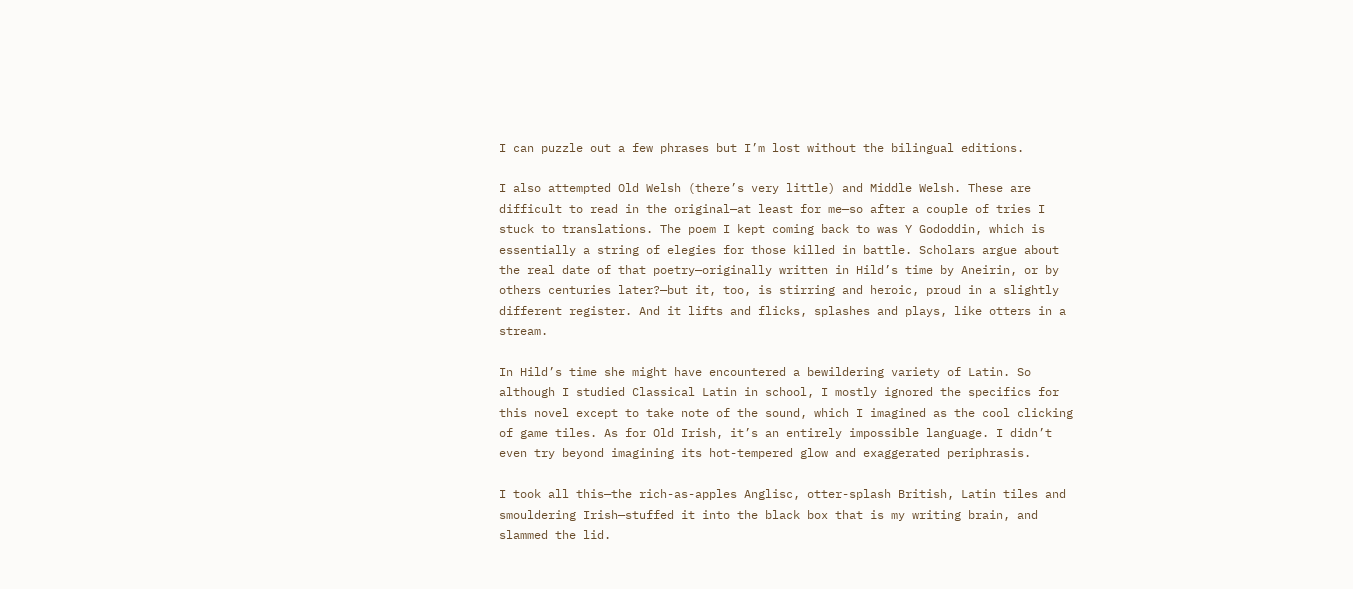I can puzzle out a few phrases but I’m lost without the bilingual editions.

I also attempted Old Welsh (there’s very little) and Middle Welsh. These are difficult to read in the original—at least for me—so after a couple of tries I stuck to translations. The poem I kept coming back to was Y Gododdin, which is essentially a string of elegies for those killed in battle. Scholars argue about the real date of that poetry—originally written in Hild’s time by Aneirin, or by others centuries later?—but it, too, is stirring and heroic, proud in a slightly different register. And it lifts and flicks, splashes and plays, like otters in a stream.

In Hild’s time she might have encountered a bewildering variety of Latin. So although I studied Classical Latin in school, I mostly ignored the specifics for this novel except to take note of the sound, which I imagined as the cool clicking of game tiles. As for Old Irish, it’s an entirely impossible language. I didn’t even try beyond imagining its hot-tempered glow and exaggerated periphrasis.

I took all this—the rich-as-apples Anglisc, otter-splash British, Latin tiles and smouldering Irish—stuffed it into the black box that is my writing brain, and slammed the lid.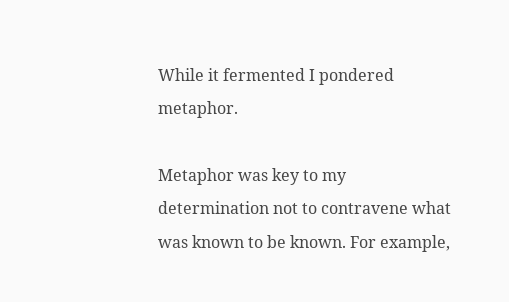While it fermented I pondered metaphor.

Metaphor was key to my determination not to contravene what was known to be known. For example,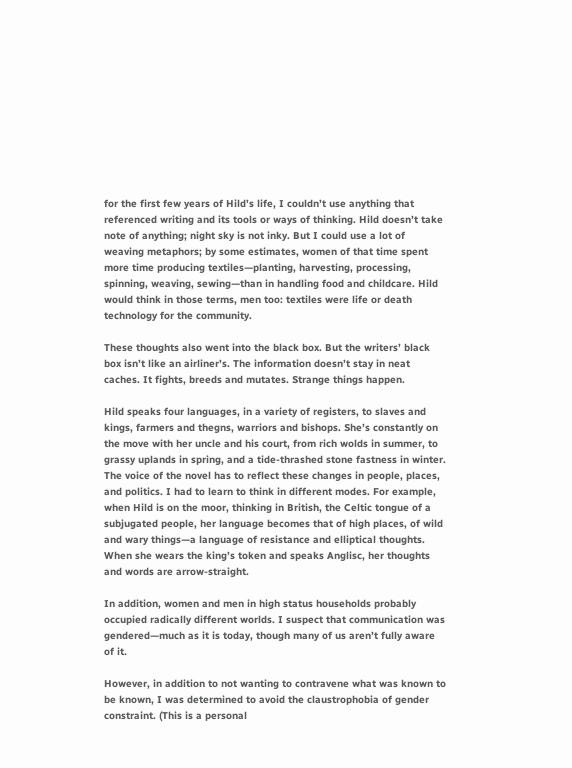for the first few years of Hild’s life, I couldn’t use anything that referenced writing and its tools or ways of thinking. Hild doesn’t take note of anything; night sky is not inky. But I could use a lot of weaving metaphors; by some estimates, women of that time spent more time producing textiles—planting, harvesting, processing, spinning, weaving, sewing—than in handling food and childcare. Hild would think in those terms, men too: textiles were life or death technology for the community.

These thoughts also went into the black box. But the writers’ black box isn’t like an airliner’s. The information doesn’t stay in neat caches. It fights, breeds and mutates. Strange things happen.

Hild speaks four languages, in a variety of registers, to slaves and kings, farmers and thegns, warriors and bishops. She’s constantly on the move with her uncle and his court, from rich wolds in summer, to grassy uplands in spring, and a tide-thrashed stone fastness in winter. The voice of the novel has to reflect these changes in people, places, and politics. I had to learn to think in different modes. For example, when Hild is on the moor, thinking in British, the Celtic tongue of a subjugated people, her language becomes that of high places, of wild and wary things—a language of resistance and elliptical thoughts. When she wears the king’s token and speaks Anglisc, her thoughts and words are arrow-straight.

In addition, women and men in high status households probably occupied radically different worlds. I suspect that communication was gendered—much as it is today, though many of us aren’t fully aware of it.

However, in addition to not wanting to contravene what was known to be known, I was determined to avoid the claustrophobia of gender constraint. (This is a personal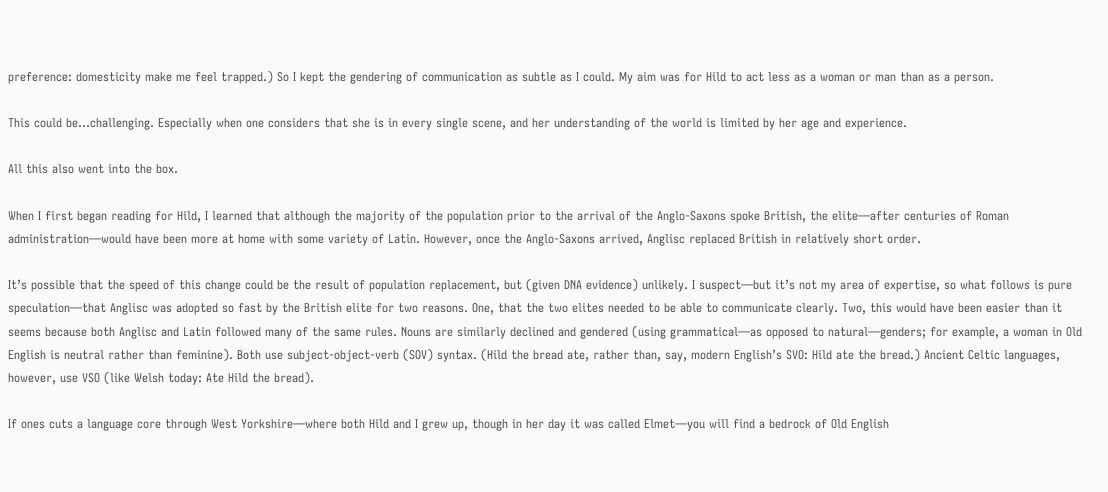preference: domesticity make me feel trapped.) So I kept the gendering of communication as subtle as I could. My aim was for Hild to act less as a woman or man than as a person.

This could be…challenging. Especially when one considers that she is in every single scene, and her understanding of the world is limited by her age and experience.

All this also went into the box.

When I first began reading for Hild, I learned that although the majority of the population prior to the arrival of the Anglo-Saxons spoke British, the elite—after centuries of Roman administration—would have been more at home with some variety of Latin. However, once the Anglo-Saxons arrived, Anglisc replaced British in relatively short order.

It’s possible that the speed of this change could be the result of population replacement, but (given DNA evidence) unlikely. I suspect—but it’s not my area of expertise, so what follows is pure speculation—that Anglisc was adopted so fast by the British elite for two reasons. One, that the two elites needed to be able to communicate clearly. Two, this would have been easier than it seems because both Anglisc and Latin followed many of the same rules. Nouns are similarly declined and gendered (using grammatical—as opposed to natural—genders; for example, a woman in Old English is neutral rather than feminine). Both use subject-object-verb (SOV) syntax. (Hild the bread ate, rather than, say, modern English’s SVO: Hild ate the bread.) Ancient Celtic languages, however, use VSO (like Welsh today: Ate Hild the bread).

If ones cuts a language core through West Yorkshire—where both Hild and I grew up, though in her day it was called Elmet—you will find a bedrock of Old English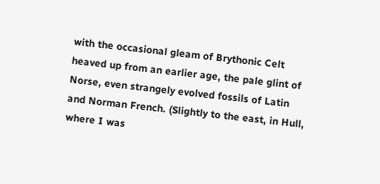with the occasional gleam of Brythonic Celt heaved up from an earlier age, the pale glint of Norse, even strangely evolved fossils of Latin and Norman French. (Slightly to the east, in Hull, where I was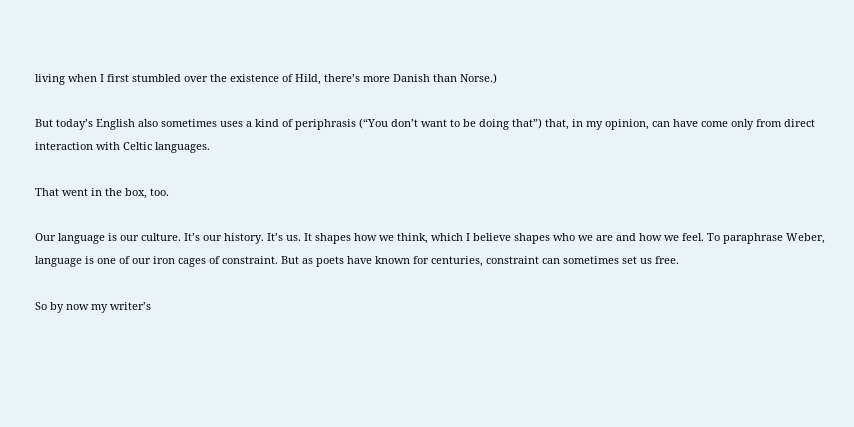living when I first stumbled over the existence of Hild, there’s more Danish than Norse.)

But today’s English also sometimes uses a kind of periphrasis (“You don’t want to be doing that”) that, in my opinion, can have come only from direct interaction with Celtic languages.

That went in the box, too.

Our language is our culture. It’s our history. It’s us. It shapes how we think, which I believe shapes who we are and how we feel. To paraphrase Weber, language is one of our iron cages of constraint. But as poets have known for centuries, constraint can sometimes set us free.

So by now my writer’s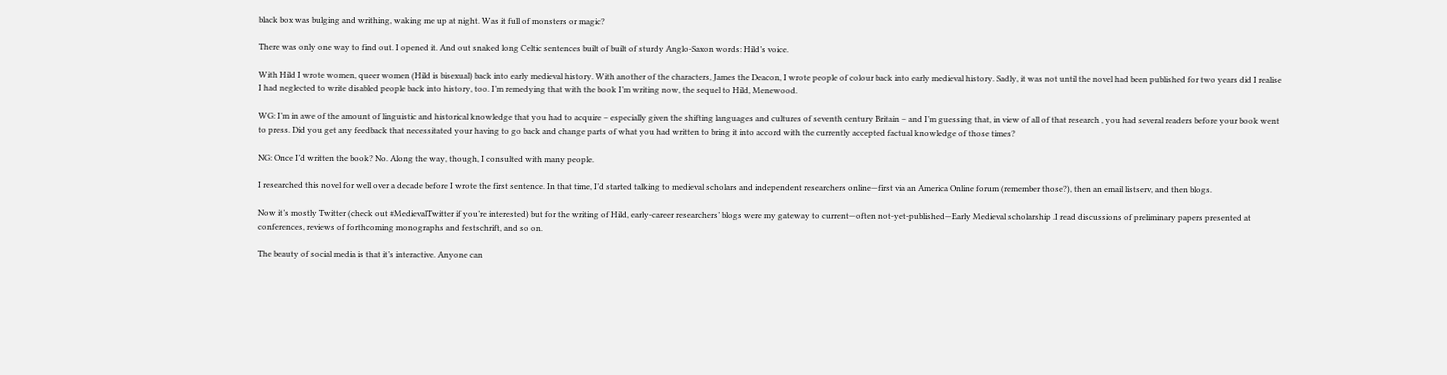black box was bulging and writhing, waking me up at night. Was it full of monsters or magic?

There was only one way to find out. I opened it. And out snaked long Celtic sentences built of built of sturdy Anglo-Saxon words: Hild’s voice.

With Hild I wrote women, queer women (Hild is bisexual) back into early medieval history. With another of the characters, James the Deacon, I wrote people of colour back into early medieval history. Sadly, it was not until the novel had been published for two years did I realise I had neglected to write disabled people back into history, too. I’m remedying that with the book I’m writing now, the sequel to Hild, Menewood.

WG: I’m in awe of the amount of linguistic and historical knowledge that you had to acquire – especially given the shifting languages and cultures of seventh century Britain – and I’m guessing that, in view of all of that research , you had several readers before your book went to press. Did you get any feedback that necessitated your having to go back and change parts of what you had written to bring it into accord with the currently accepted factual knowledge of those times?

NG: Once I’d written the book? No. Along the way, though, I consulted with many people.

I researched this novel for well over a decade before I wrote the first sentence. In that time, I’d started talking to medieval scholars and independent researchers online—first via an America Online forum (remember those?), then an email listserv, and then blogs.

Now it’s mostly Twitter (check out #MedievalTwitter if you’re interested) but for the writing of Hild, early-career researchers’ blogs were my gateway to current—often not-yet-published—Early Medieval scholarship .I read discussions of preliminary papers presented at conferences, reviews of forthcoming monographs and festschrift, and so on.

The beauty of social media is that it’s interactive. Anyone can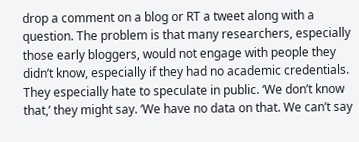drop a comment on a blog or RT a tweet along with a question. The problem is that many researchers, especially those early bloggers, would not engage with people they didn’t know, especially if they had no academic credentials. They especially hate to speculate in public. ‘We don’t know that,’ they might say. ‘We have no data on that. We can’t say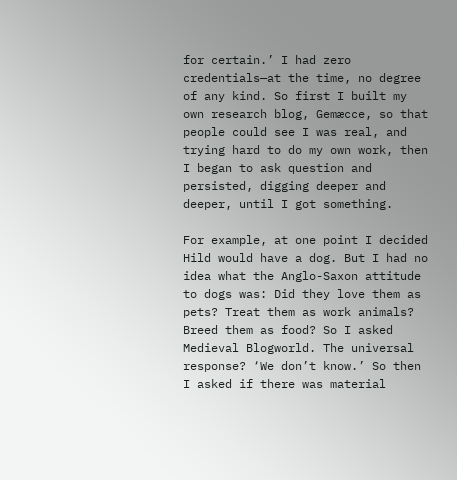for certain.’ I had zero credentials—at the time, no degree of any kind. So first I built my own research blog, Gemæcce, so that people could see I was real, and trying hard to do my own work, then I began to ask question and persisted, digging deeper and deeper, until I got something.

For example, at one point I decided Hild would have a dog. But I had no idea what the Anglo-Saxon attitude to dogs was: Did they love them as pets? Treat them as work animals? Breed them as food? So I asked Medieval Blogworld. The universal response? ‘We don’t know.’ So then I asked if there was material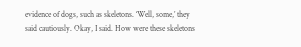evidence of dogs, such as skeletons. ‘Well, some,’ they said cautiously. Okay, I said. How were these skeletons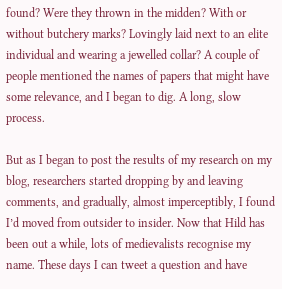found? Were they thrown in the midden? With or without butchery marks? Lovingly laid next to an elite individual and wearing a jewelled collar? A couple of people mentioned the names of papers that might have some relevance, and I began to dig. A long, slow process.

But as I began to post the results of my research on my blog, researchers started dropping by and leaving comments, and gradually, almost imperceptibly, I found I’d moved from outsider to insider. Now that Hild has been out a while, lots of medievalists recognise my name. These days I can tweet a question and have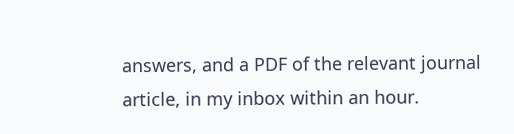answers, and a PDF of the relevant journal article, in my inbox within an hour.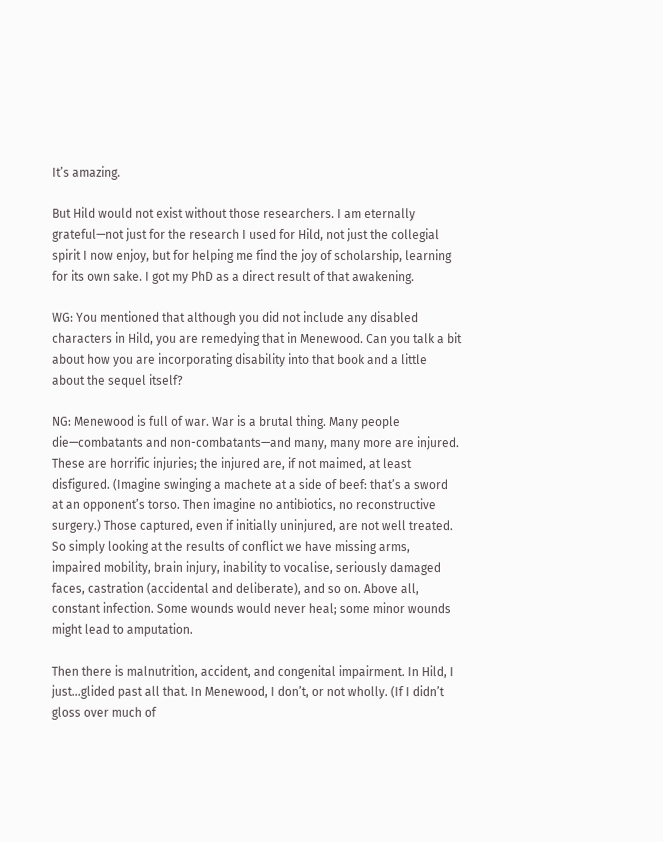It’s amazing.

But Hild would not exist without those researchers. I am eternally grateful—not just for the research I used for Hild, not just the collegial spirit I now enjoy, but for helping me find the joy of scholarship, learning for its own sake. I got my PhD as a direct result of that awakening.

WG: You mentioned that although you did not include any disabled characters in Hild, you are remedying that in Menewood. Can you talk a bit about how you are incorporating disability into that book and a little about the sequel itself?

NG: Menewood is full of war. War is a brutal thing. Many people die—combatants and non-combatants—and many, many more are injured. These are horrific injuries; the injured are, if not maimed, at least disfigured. (Imagine swinging a machete at a side of beef: that’s a sword at an opponent’s torso. Then imagine no antibiotics, no reconstructive surgery.) Those captured, even if initially uninjured, are not well treated. So simply looking at the results of conflict we have missing arms, impaired mobility, brain injury, inability to vocalise, seriously damaged faces, castration (accidental and deliberate), and so on. Above all, constant infection. Some wounds would never heal; some minor wounds might lead to amputation.

Then there is malnutrition, accident, and congenital impairment. In Hild, I just…glided past all that. In Menewood, I don’t, or not wholly. (If I didn’t gloss over much of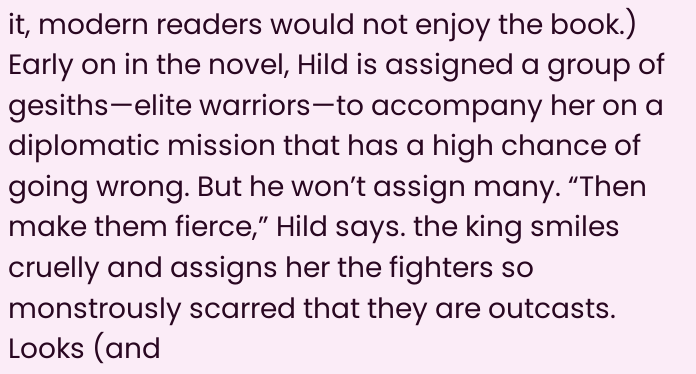it, modern readers would not enjoy the book.) Early on in the novel, Hild is assigned a group of gesiths—elite warriors—to accompany her on a diplomatic mission that has a high chance of going wrong. But he won’t assign many. “Then make them fierce,” Hild says. the king smiles cruelly and assigns her the fighters so monstrously scarred that they are outcasts. Looks (and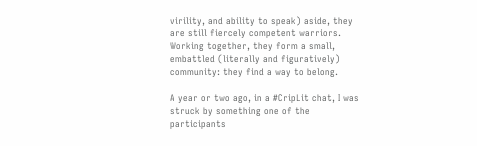virility, and ability to speak) aside, they are still fiercely competent warriors. Working together, they form a small, embattled (literally and figuratively) community: they find a way to belong.

A year or two ago, in a #CripLit chat, I was struck by something one of the participants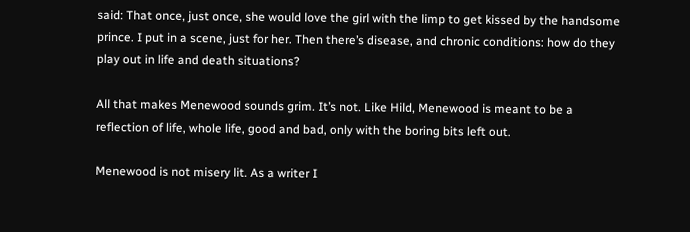said: That once, just once, she would love the girl with the limp to get kissed by the handsome prince. I put in a scene, just for her. Then there’s disease, and chronic conditions: how do they play out in life and death situations?

All that makes Menewood sounds grim. It’s not. Like Hild, Menewood is meant to be a reflection of life, whole life, good and bad, only with the boring bits left out.

Menewood is not misery lit. As a writer I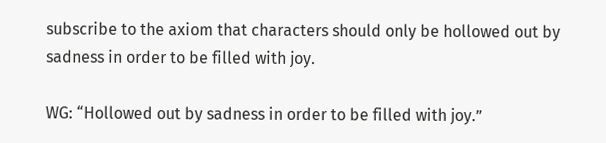subscribe to the axiom that characters should only be hollowed out by sadness in order to be filled with joy.

WG: “Hollowed out by sadness in order to be filled with joy.”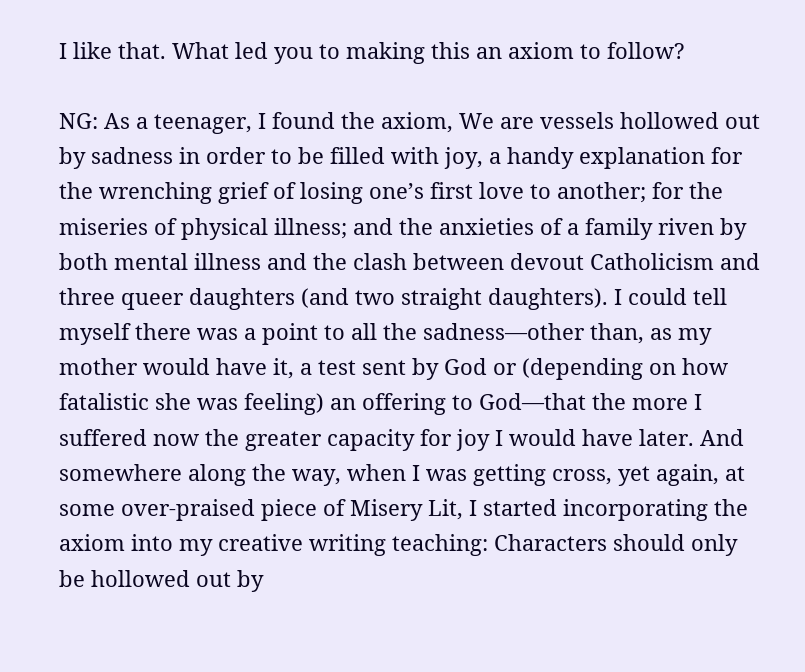I like that. What led you to making this an axiom to follow?

NG: As a teenager, I found the axiom, We are vessels hollowed out by sadness in order to be filled with joy, a handy explanation for the wrenching grief of losing one’s first love to another; for the miseries of physical illness; and the anxieties of a family riven by both mental illness and the clash between devout Catholicism and three queer daughters (and two straight daughters). I could tell myself there was a point to all the sadness—other than, as my mother would have it, a test sent by God or (depending on how fatalistic she was feeling) an offering to God—that the more I suffered now the greater capacity for joy I would have later. And somewhere along the way, when I was getting cross, yet again, at some over-praised piece of Misery Lit, I started incorporating the axiom into my creative writing teaching: Characters should only be hollowed out by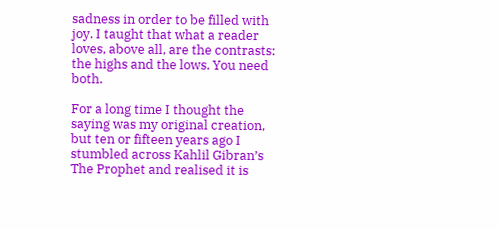sadness in order to be filled with joy. I taught that what a reader loves, above all, are the contrasts: the highs and the lows. You need both.

For a long time I thought the saying was my original creation, but ten or fifteen years ago I stumbled across Kahlil Gibran’s The Prophet and realised it is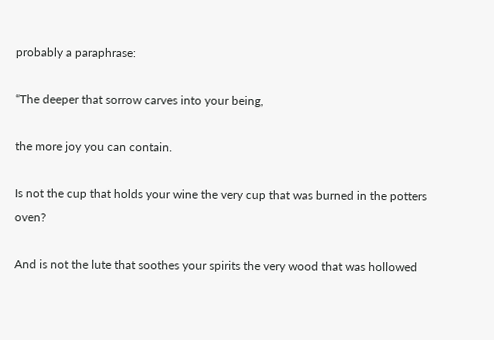probably a paraphrase:

“The deeper that sorrow carves into your being,

the more joy you can contain.

Is not the cup that holds your wine the very cup that was burned in the potters oven?

And is not the lute that soothes your spirits the very wood that was hollowed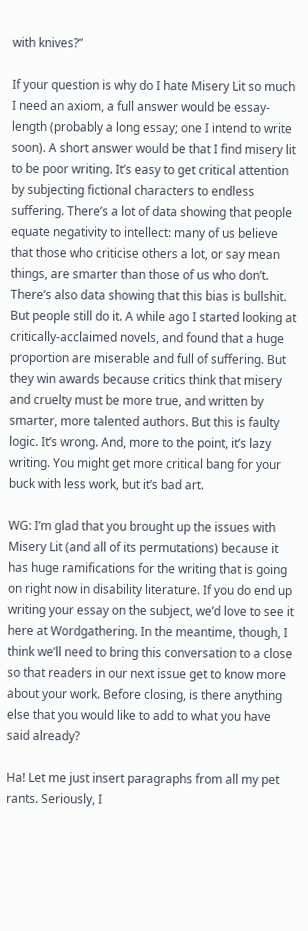with knives?”

If your question is why do I hate Misery Lit so much I need an axiom, a full answer would be essay-length (probably a long essay; one I intend to write soon). A short answer would be that I find misery lit to be poor writing. It’s easy to get critical attention by subjecting fictional characters to endless suffering. There’s a lot of data showing that people equate negativity to intellect: many of us believe that those who criticise others a lot, or say mean things, are smarter than those of us who don’t. There’s also data showing that this bias is bullshit. But people still do it. A while ago I started looking at critically-acclaimed novels, and found that a huge proportion are miserable and full of suffering. But they win awards because critics think that misery and cruelty must be more true, and written by smarter, more talented authors. But this is faulty logic. It’s wrong. And, more to the point, it’s lazy writing. You might get more critical bang for your buck with less work, but it’s bad art.

WG: I’m glad that you brought up the issues with Misery Lit (and all of its permutations) because it has huge ramifications for the writing that is going on right now in disability literature. If you do end up writing your essay on the subject, we’d love to see it here at Wordgathering. In the meantime, though, I think we’ll need to bring this conversation to a close so that readers in our next issue get to know more about your work. Before closing, is there anything else that you would like to add to what you have said already?

Ha! Let me just insert paragraphs from all my pet rants. Seriously, I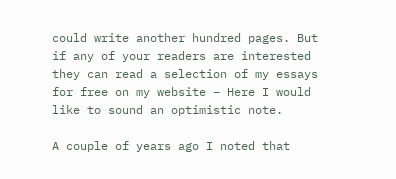could write another hundred pages. But if any of your readers are interested they can read a selection of my essays for free on my website – Here I would like to sound an optimistic note.

A couple of years ago I noted that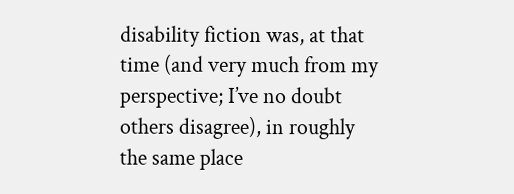disability fiction was, at that time (and very much from my perspective; I’ve no doubt others disagree), in roughly the same place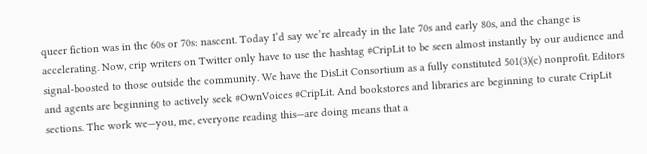queer fiction was in the 60s or 70s: nascent. Today I’d say we’re already in the late 70s and early 80s, and the change is accelerating. Now, crip writers on Twitter only have to use the hashtag #CripLit to be seen almost instantly by our audience and signal-boosted to those outside the community. We have the DisLit Consortium as a fully constituted 501(3)(c) nonprofit. Editors and agents are beginning to actively seek #OwnVoices #CripLit. And bookstores and libraries are beginning to curate CripLit sections. The work we—you, me, everyone reading this—are doing means that a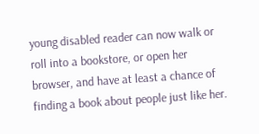young disabled reader can now walk or roll into a bookstore, or open her browser, and have at least a chance of finding a book about people just like her.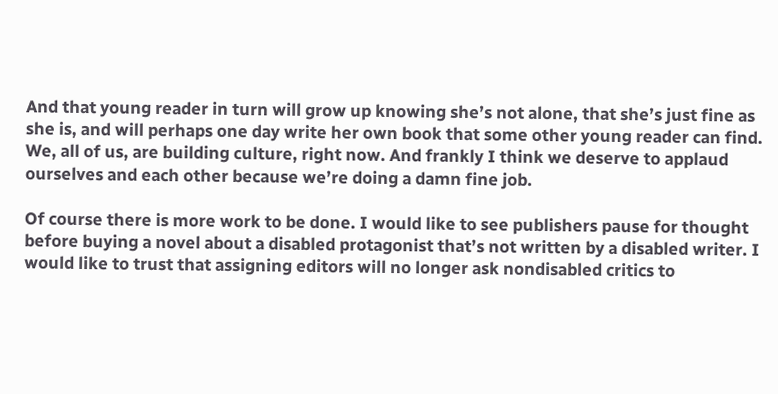And that young reader in turn will grow up knowing she’s not alone, that she’s just fine as she is, and will perhaps one day write her own book that some other young reader can find. We, all of us, are building culture, right now. And frankly I think we deserve to applaud ourselves and each other because we’re doing a damn fine job.

Of course there is more work to be done. I would like to see publishers pause for thought before buying a novel about a disabled protagonist that’s not written by a disabled writer. I would like to trust that assigning editors will no longer ask nondisabled critics to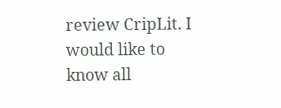review CripLit. I would like to know all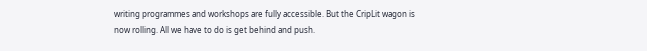writing programmes and workshops are fully accessible. But the CripLit wagon is now rolling. All we have to do is get behind and push.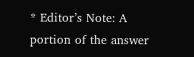* Editor’s Note: A portion of the answer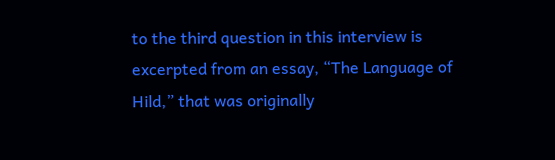to the third question in this interview is excerpted from an essay, “The Language of Hild,” that was originally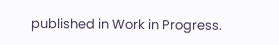published in Work in Progress.